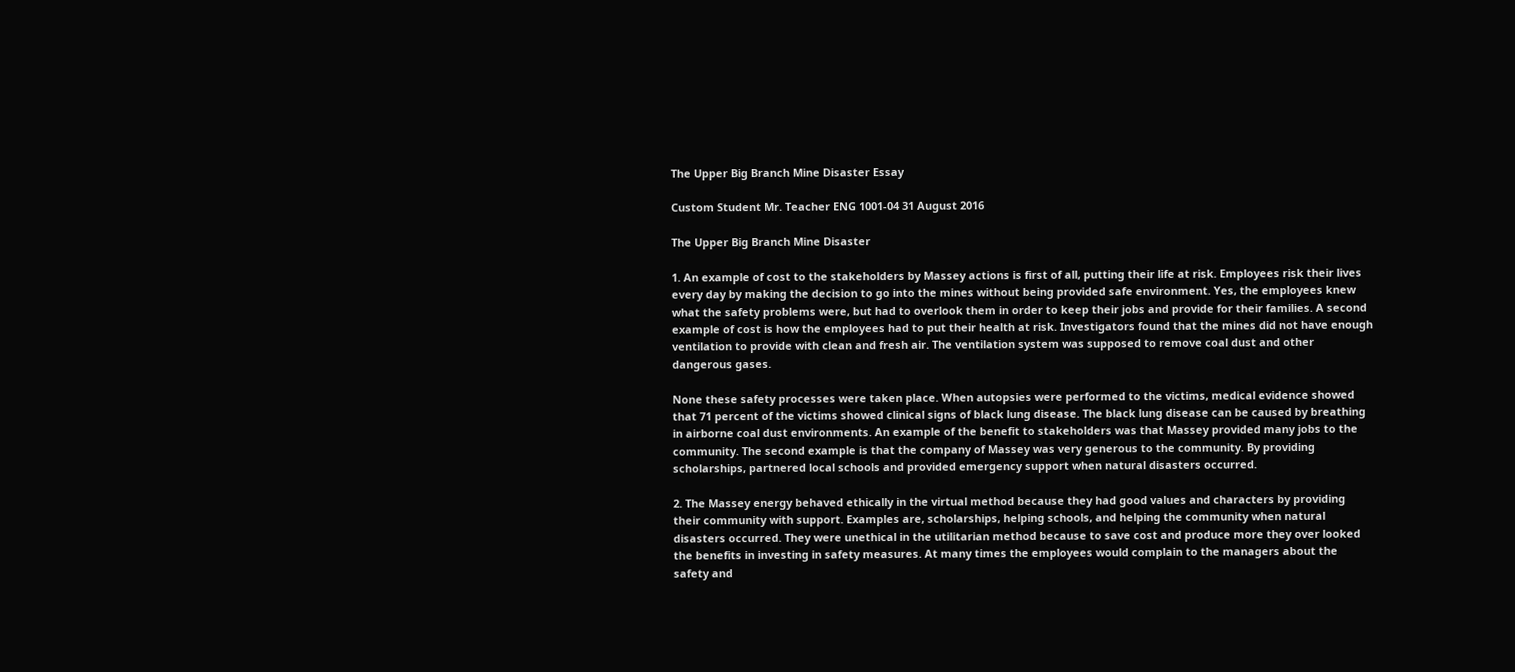The Upper Big Branch Mine Disaster Essay

Custom Student Mr. Teacher ENG 1001-04 31 August 2016

The Upper Big Branch Mine Disaster

1. An example of cost to the stakeholders by Massey actions is first of all, putting their life at risk. Employees risk their lives every day by making the decision to go into the mines without being provided safe environment. Yes, the employees knew what the safety problems were, but had to overlook them in order to keep their jobs and provide for their families. A second example of cost is how the employees had to put their health at risk. Investigators found that the mines did not have enough ventilation to provide with clean and fresh air. The ventilation system was supposed to remove coal dust and other dangerous gases.

None these safety processes were taken place. When autopsies were performed to the victims, medical evidence showed that 71 percent of the victims showed clinical signs of black lung disease. The black lung disease can be caused by breathing in airborne coal dust environments. An example of the benefit to stakeholders was that Massey provided many jobs to the community. The second example is that the company of Massey was very generous to the community. By providing scholarships, partnered local schools and provided emergency support when natural disasters occurred.

2. The Massey energy behaved ethically in the virtual method because they had good values and characters by providing their community with support. Examples are, scholarships, helping schools, and helping the community when natural disasters occurred. They were unethical in the utilitarian method because to save cost and produce more they over looked the benefits in investing in safety measures. At many times the employees would complain to the managers about the safety and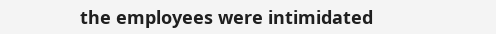the employees were intimidated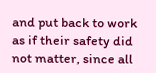and put back to work as if their safety did not matter, since all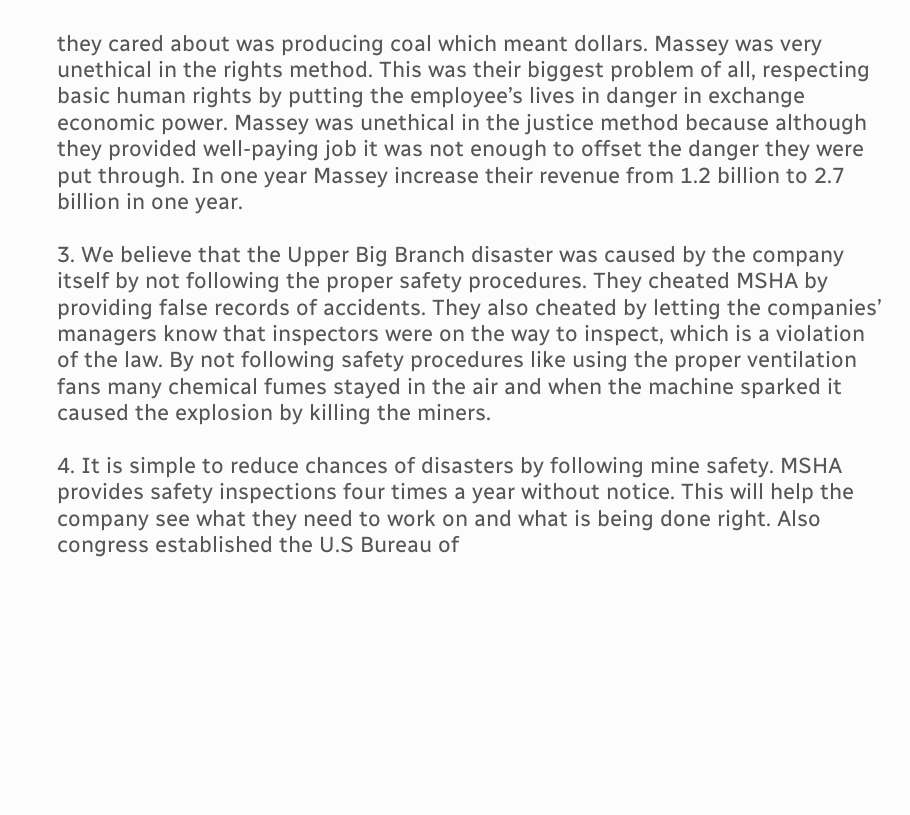they cared about was producing coal which meant dollars. Massey was very unethical in the rights method. This was their biggest problem of all, respecting basic human rights by putting the employee’s lives in danger in exchange economic power. Massey was unethical in the justice method because although they provided well-paying job it was not enough to offset the danger they were put through. In one year Massey increase their revenue from 1.2 billion to 2.7 billion in one year.

3. We believe that the Upper Big Branch disaster was caused by the company itself by not following the proper safety procedures. They cheated MSHA by providing false records of accidents. They also cheated by letting the companies’ managers know that inspectors were on the way to inspect, which is a violation of the law. By not following safety procedures like using the proper ventilation fans many chemical fumes stayed in the air and when the machine sparked it caused the explosion by killing the miners.

4. It is simple to reduce chances of disasters by following mine safety. MSHA provides safety inspections four times a year without notice. This will help the company see what they need to work on and what is being done right. Also congress established the U.S Bureau of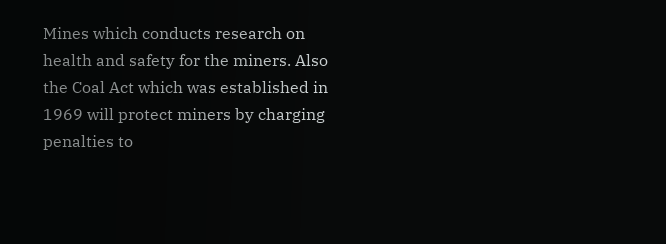Mines which conducts research on health and safety for the miners. Also the Coal Act which was established in 1969 will protect miners by charging penalties to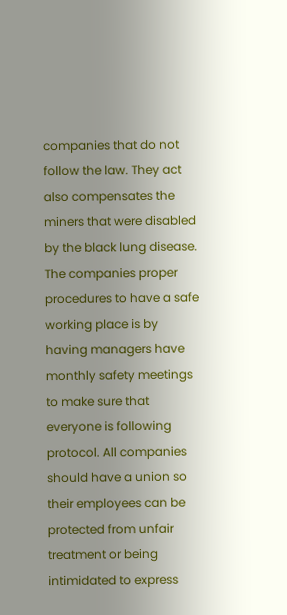companies that do not follow the law. They act also compensates the miners that were disabled by the black lung disease. The companies proper procedures to have a safe working place is by having managers have monthly safety meetings to make sure that everyone is following protocol. All companies should have a union so their employees can be protected from unfair treatment or being intimidated to express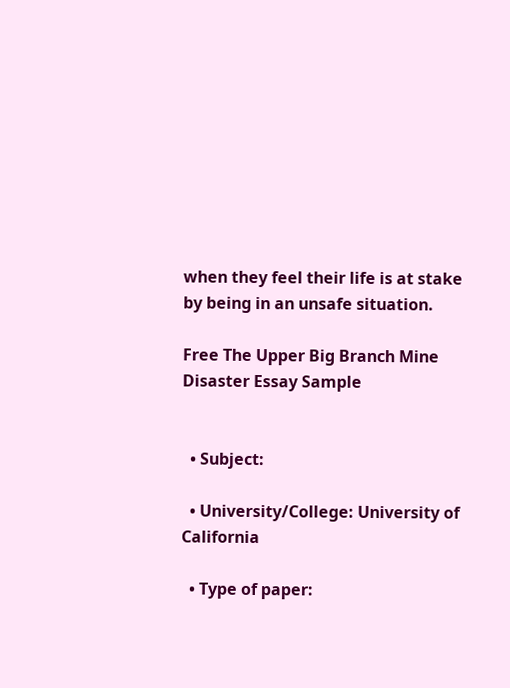when they feel their life is at stake by being in an unsafe situation.

Free The Upper Big Branch Mine Disaster Essay Sample


  • Subject:

  • University/College: University of California

  • Type of paper: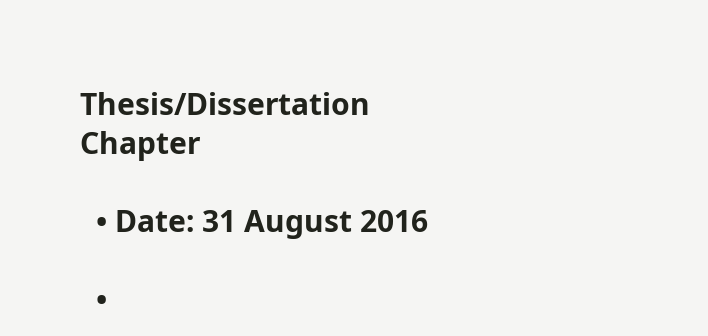Thesis/Dissertation Chapter

  • Date: 31 August 2016

  •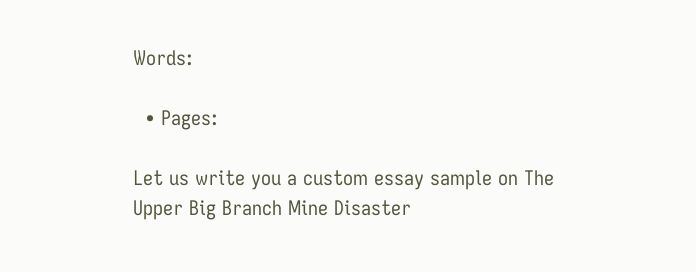Words:

  • Pages:

Let us write you a custom essay sample on The Upper Big Branch Mine Disaster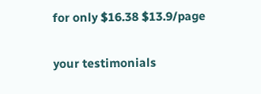for only $16.38 $13.9/page

your testimonials